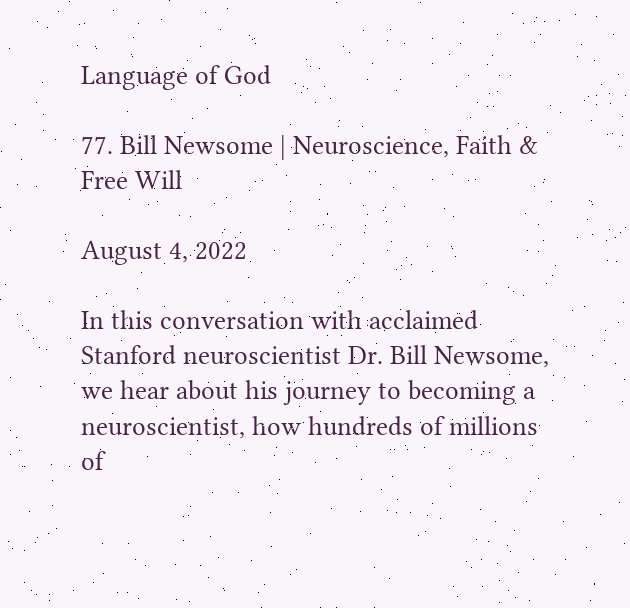Language of God

77. Bill Newsome | Neuroscience, Faith & Free Will

August 4, 2022

In this conversation with acclaimed Stanford neuroscientist Dr. Bill Newsome, we hear about his journey to becoming a neuroscientist, how hundreds of millions of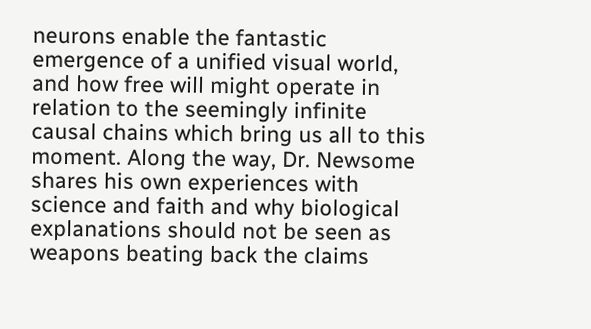neurons enable the fantastic emergence of a unified visual world, and how free will might operate in relation to the seemingly infinite causal chains which bring us all to this moment. Along the way, Dr. Newsome shares his own experiences with science and faith and why biological explanations should not be seen as weapons beating back the claims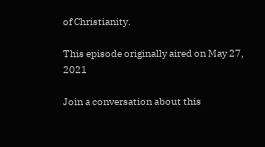of Christianity.

This episode originally aired on May 27, 2021

Join a conversation about this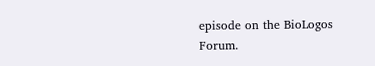episode on the BioLogos Forum.